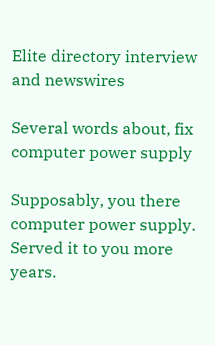Elite directory interview and newswires

Several words about, fix computer power supply

Supposably, you there computer power supply. Served it to you more years.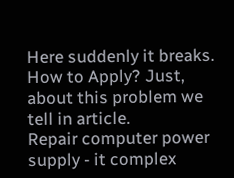Here suddenly it breaks. How to Apply? Just, about this problem we tell in article.
Repair computer power supply - it complex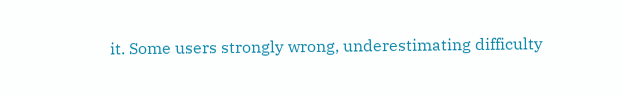it. Some users strongly wrong, underestimating difficulty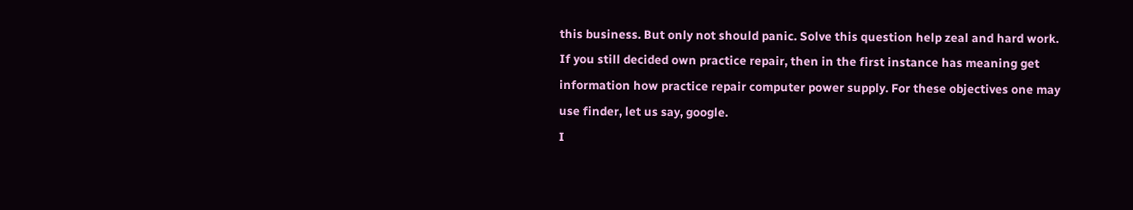this business. But only not should panic. Solve this question help zeal and hard work.
If you still decided own practice repair, then in the first instance has meaning get information how practice repair computer power supply. For these objectives one may use finder, let us say, google.
I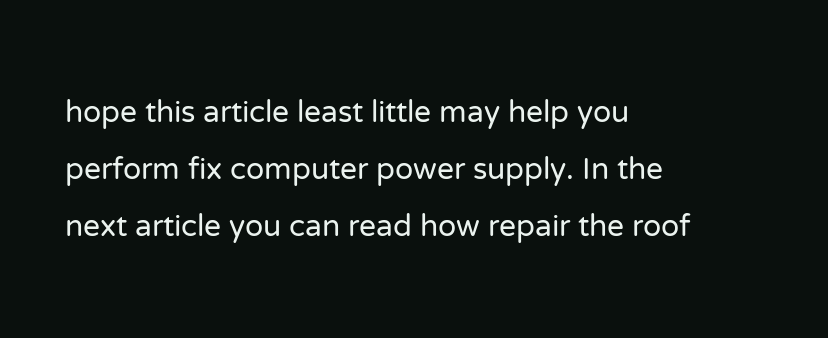hope this article least little may help you perform fix computer power supply. In the next article you can read how repair the roof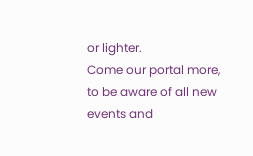or lighter.
Come our portal more, to be aware of all new events and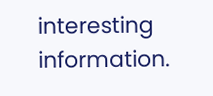interesting information.